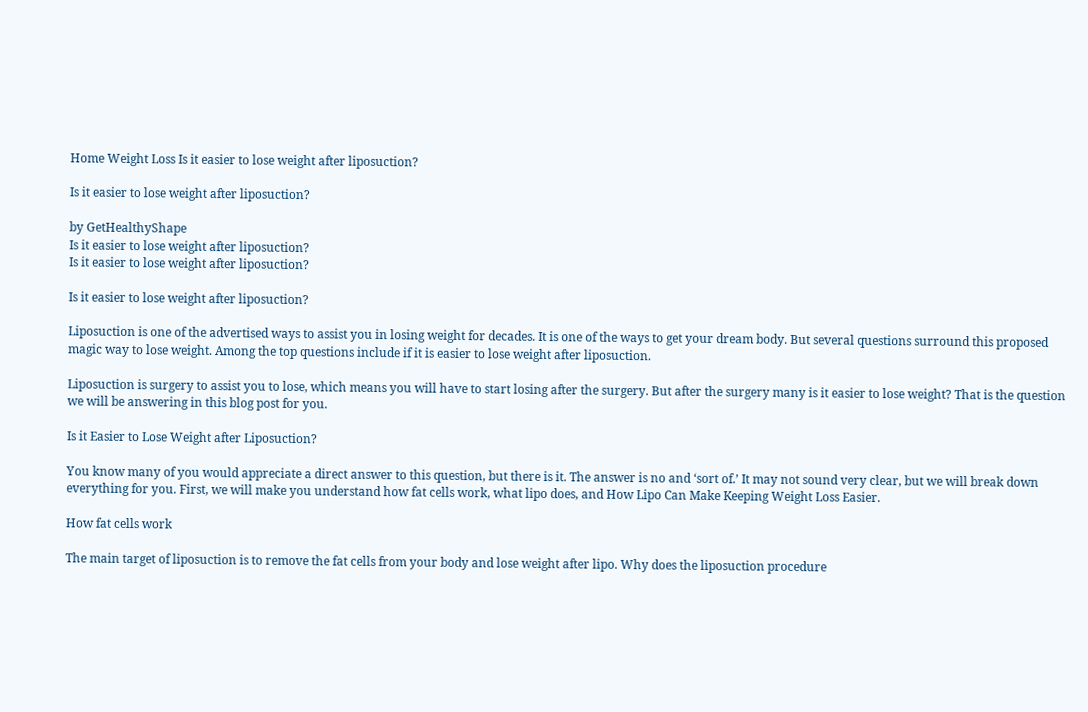Home Weight Loss Is it easier to lose weight after liposuction?

Is it easier to lose weight after liposuction?

by GetHealthyShape
Is it easier to lose weight after liposuction?
Is it easier to lose weight after liposuction?

Is it easier to lose weight after liposuction?

Liposuction is one of the advertised ways to assist you in losing weight for decades. It is one of the ways to get your dream body. But several questions surround this proposed magic way to lose weight. Among the top questions include if it is easier to lose weight after liposuction.

Liposuction is surgery to assist you to lose, which means you will have to start losing after the surgery. But after the surgery many is it easier to lose weight? That is the question we will be answering in this blog post for you.

Is it Easier to Lose Weight after Liposuction?

You know many of you would appreciate a direct answer to this question, but there is it. The answer is no and ‘sort of.’ It may not sound very clear, but we will break down everything for you. First, we will make you understand how fat cells work, what lipo does, and How Lipo Can Make Keeping Weight Loss Easier.

How fat cells work

The main target of liposuction is to remove the fat cells from your body and lose weight after lipo. Why does the liposuction procedure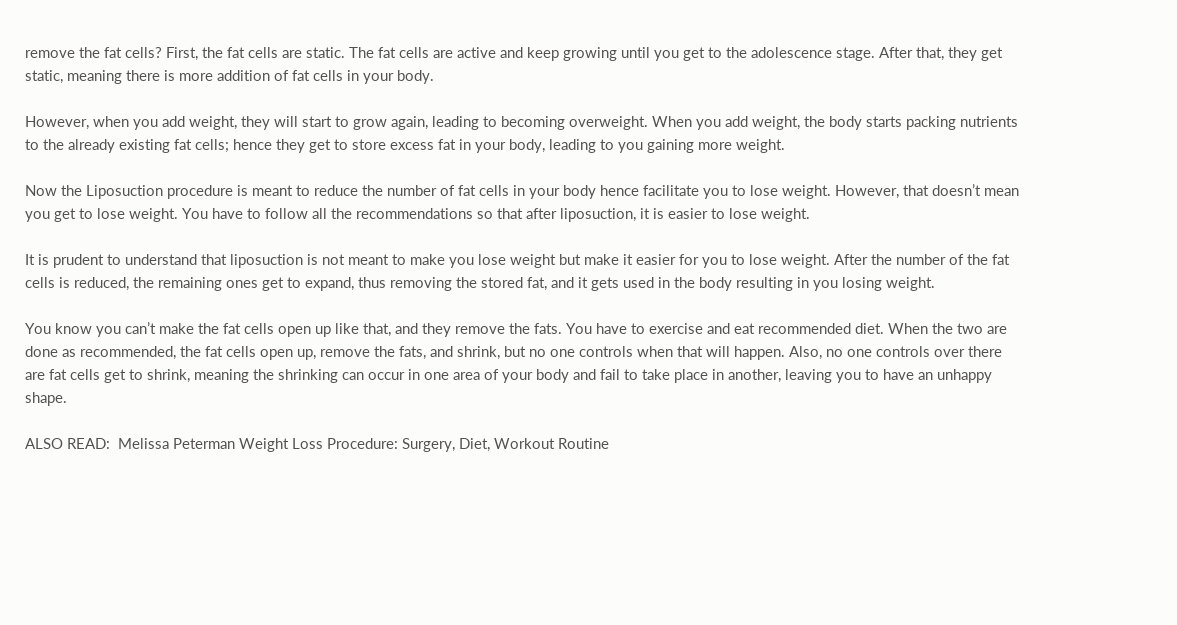remove the fat cells? First, the fat cells are static. The fat cells are active and keep growing until you get to the adolescence stage. After that, they get static, meaning there is more addition of fat cells in your body.

However, when you add weight, they will start to grow again, leading to becoming overweight. When you add weight, the body starts packing nutrients to the already existing fat cells; hence they get to store excess fat in your body, leading to you gaining more weight.

Now the Liposuction procedure is meant to reduce the number of fat cells in your body hence facilitate you to lose weight. However, that doesn’t mean you get to lose weight. You have to follow all the recommendations so that after liposuction, it is easier to lose weight.

It is prudent to understand that liposuction is not meant to make you lose weight but make it easier for you to lose weight. After the number of the fat cells is reduced, the remaining ones get to expand, thus removing the stored fat, and it gets used in the body resulting in you losing weight.

You know you can’t make the fat cells open up like that, and they remove the fats. You have to exercise and eat recommended diet. When the two are done as recommended, the fat cells open up, remove the fats, and shrink, but no one controls when that will happen. Also, no one controls over there are fat cells get to shrink, meaning the shrinking can occur in one area of your body and fail to take place in another, leaving you to have an unhappy shape.

ALSO READ:  Melissa Peterman Weight Loss Procedure: Surgery, Diet, Workout Routine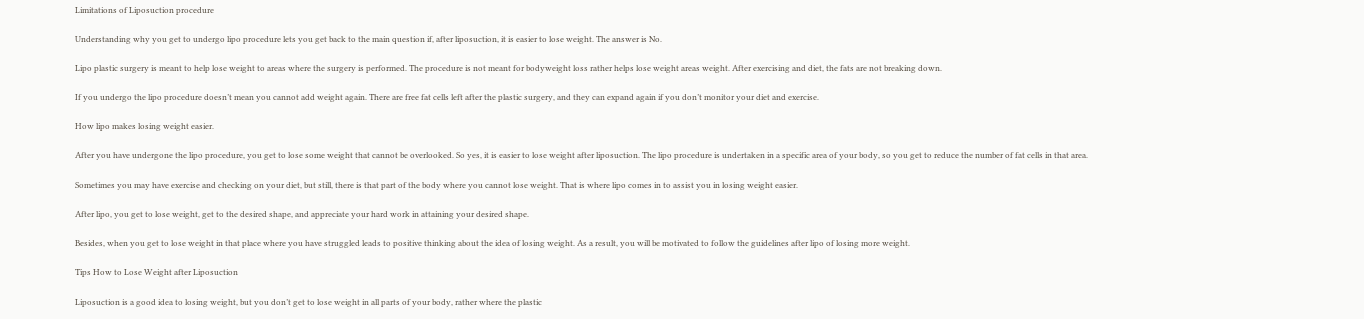Limitations of Liposuction procedure

Understanding why you get to undergo lipo procedure lets you get back to the main question if, after liposuction, it is easier to lose weight. The answer is No.

Lipo plastic surgery is meant to help lose weight to areas where the surgery is performed. The procedure is not meant for bodyweight loss rather helps lose weight areas weight. After exercising and diet, the fats are not breaking down.

If you undergo the lipo procedure doesn’t mean you cannot add weight again. There are free fat cells left after the plastic surgery, and they can expand again if you don’t monitor your diet and exercise.

How lipo makes losing weight easier.

After you have undergone the lipo procedure, you get to lose some weight that cannot be overlooked. So yes, it is easier to lose weight after liposuction. The lipo procedure is undertaken in a specific area of your body, so you get to reduce the number of fat cells in that area.

Sometimes you may have exercise and checking on your diet, but still, there is that part of the body where you cannot lose weight. That is where lipo comes in to assist you in losing weight easier.

After lipo, you get to lose weight, get to the desired shape, and appreciate your hard work in attaining your desired shape.

Besides, when you get to lose weight in that place where you have struggled leads to positive thinking about the idea of losing weight. As a result, you will be motivated to follow the guidelines after lipo of losing more weight.

Tips How to Lose Weight after Liposuction

Liposuction is a good idea to losing weight, but you don’t get to lose weight in all parts of your body, rather where the plastic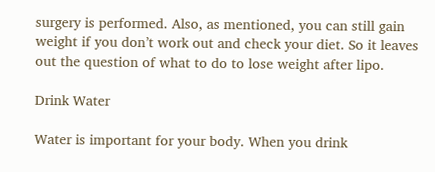surgery is performed. Also, as mentioned, you can still gain weight if you don’t work out and check your diet. So it leaves out the question of what to do to lose weight after lipo.

Drink Water

Water is important for your body. When you drink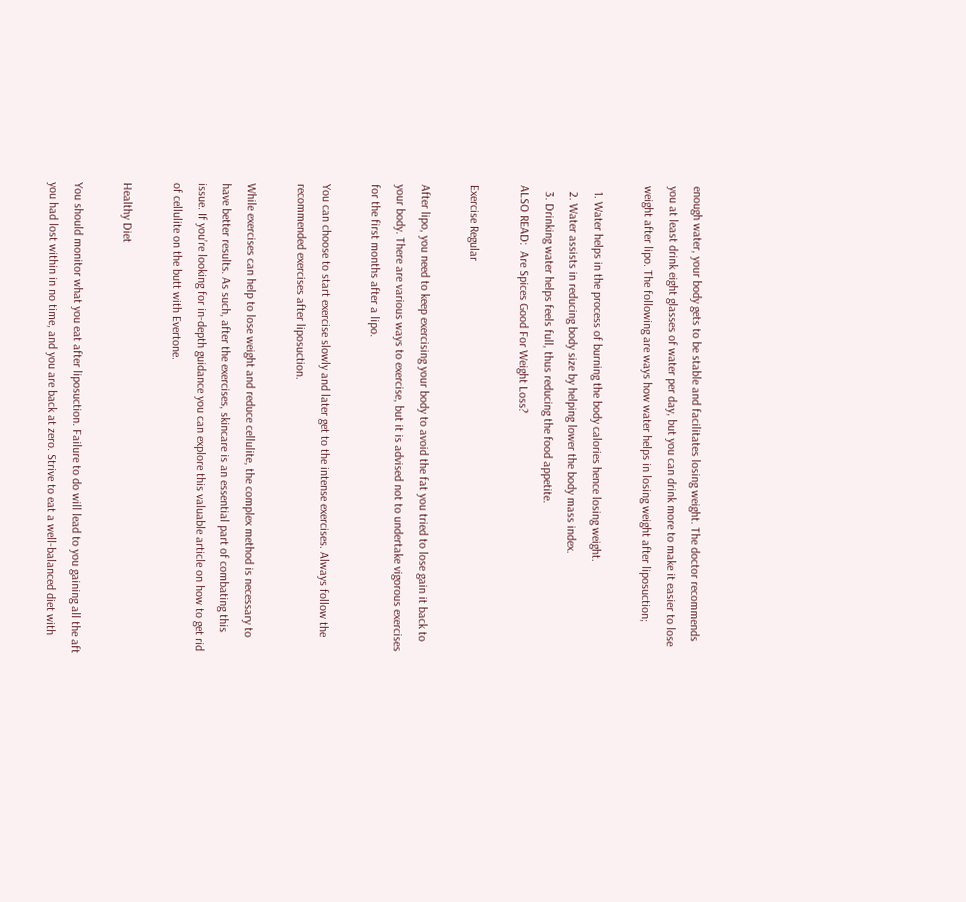enough water, your body gets to be stable and facilitates losing weight. The doctor recommends you at least drink eight glasses of water per day, but you can drink more to make it easier to lose weight after lipo. The following are ways how water helps in losing weight after liposuction;

  1. Water helps in the process of burning the body calories hence losing weight.
  2. Water assists in reducing body size by helping lower the body mass index.
  3. Drinking water helps feels full, thus reducing the food appetite.
ALSO READ:  Are Spices Good For Weight Loss?

Exercise Regular

After lipo, you need to keep exercising your body to avoid the fat you tried to lose gain it back to your body. There are various ways to exercise, but it is advised not to undertake vigorous exercises for the first months after a lipo.

You can choose to start exercise slowly and later get to the intense exercises. Always follow the recommended exercises after liposuction.

While exercises can help to lose weight and reduce cellulite, the complex method is necessary to have better results. As such, after the exercises, skincare is an essential part of combating this issue. If you’re looking for in-depth guidance you can explore this valuable article on how to get rid of cellulite on the butt with Evertone.

Healthy Diet

You should monitor what you eat after liposuction. Failure to do will lead to you gaining all the aft you had lost within in no time, and you are back at zero. Strive to eat a well-balanced diet with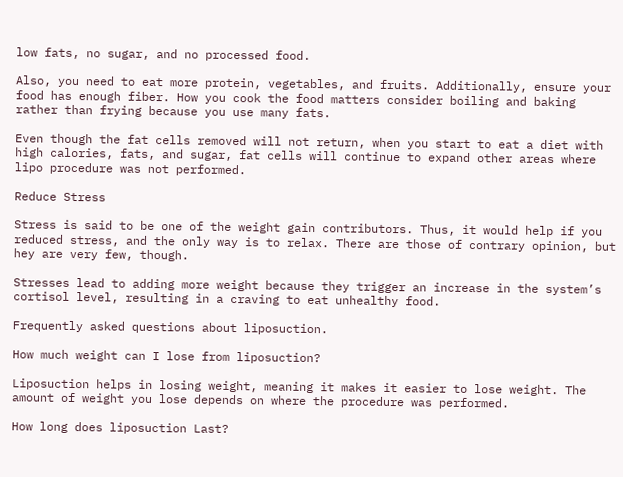low fats, no sugar, and no processed food.

Also, you need to eat more protein, vegetables, and fruits. Additionally, ensure your food has enough fiber. How you cook the food matters consider boiling and baking rather than frying because you use many fats.

Even though the fat cells removed will not return, when you start to eat a diet with high calories, fats, and sugar, fat cells will continue to expand other areas where lipo procedure was not performed.

Reduce Stress

Stress is said to be one of the weight gain contributors. Thus, it would help if you reduced stress, and the only way is to relax. There are those of contrary opinion, but hey are very few, though.

Stresses lead to adding more weight because they trigger an increase in the system’s cortisol level, resulting in a craving to eat unhealthy food.

Frequently asked questions about liposuction.

How much weight can I lose from liposuction?

Liposuction helps in losing weight, meaning it makes it easier to lose weight. The amount of weight you lose depends on where the procedure was performed.

How long does liposuction Last?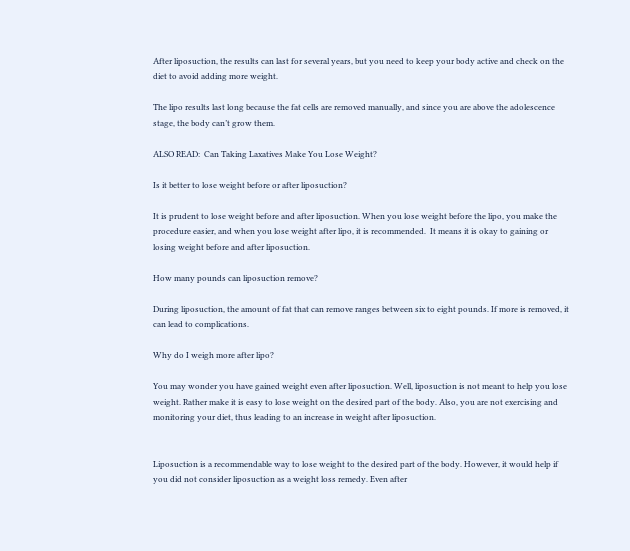After liposuction, the results can last for several years, but you need to keep your body active and check on the diet to avoid adding more weight.

The lipo results last long because the fat cells are removed manually, and since you are above the adolescence stage, the body can’t grow them.

ALSO READ:  Can Taking Laxatives Make You Lose Weight?

Is it better to lose weight before or after liposuction?

It is prudent to lose weight before and after liposuction. When you lose weight before the lipo, you make the procedure easier, and when you lose weight after lipo, it is recommended.  It means it is okay to gaining or losing weight before and after liposuction.

How many pounds can liposuction remove?

During liposuction, the amount of fat that can remove ranges between six to eight pounds. If more is removed, it can lead to complications.

Why do I weigh more after lipo?

You may wonder you have gained weight even after liposuction. Well, liposuction is not meant to help you lose weight. Rather make it is easy to lose weight on the desired part of the body. Also, you are not exercising and monitoring your diet, thus leading to an increase in weight after liposuction.


Liposuction is a recommendable way to lose weight to the desired part of the body. However, it would help if you did not consider liposuction as a weight loss remedy. Even after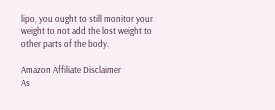lipo, you ought to still monitor your weight to not add the lost weight to other parts of the body.

Amazon Affiliate Disclaimer
As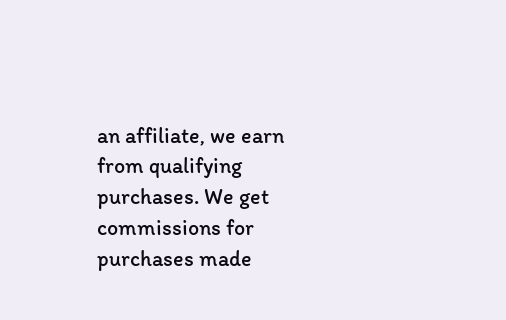an affiliate, we earn from qualifying purchases. We get commissions for purchases made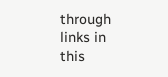through links in this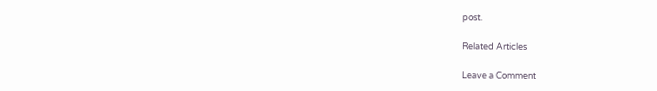post.

Related Articles

Leave a Comment